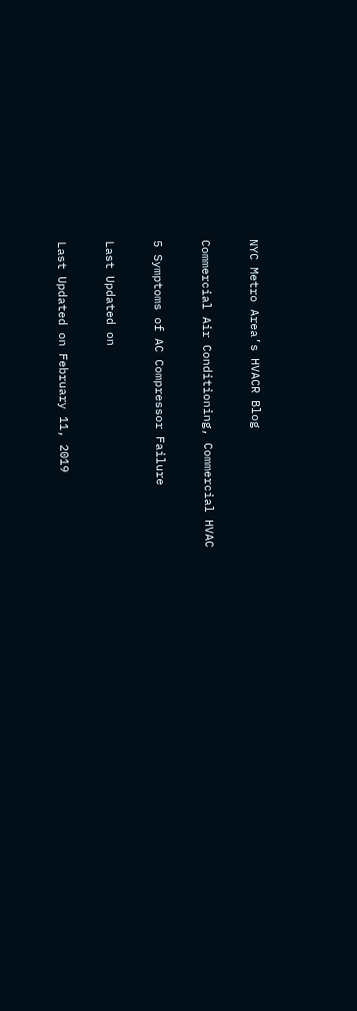NYC Metro Area’s HVACR Blog

Commercial Air Conditioning, Commercial HVAC

5 Symptoms of AC Compressor Failure

Last Updated on

Last Updated on February 11, 2019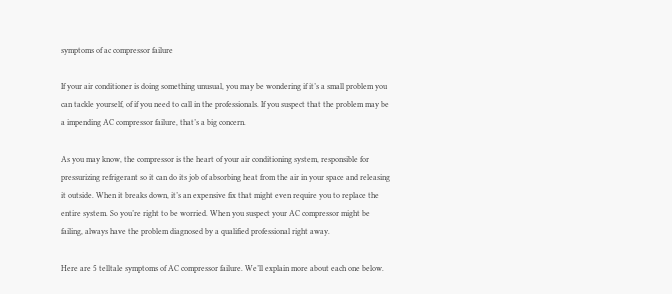symptoms of ac compressor failure

If your air conditioner is doing something unusual, you may be wondering if it’s a small problem you can tackle yourself, of if you need to call in the professionals. If you suspect that the problem may be a impending AC compressor failure, that’s a big concern.

As you may know, the compressor is the heart of your air conditioning system, responsible for pressurizing refrigerant so it can do its job of absorbing heat from the air in your space and releasing it outside. When it breaks down, it’s an expensive fix that might even require you to replace the entire system. So you’re right to be worried. When you suspect your AC compressor might be failing, always have the problem diagnosed by a qualified professional right away.

Here are 5 telltale symptoms of AC compressor failure. We’ll explain more about each one below.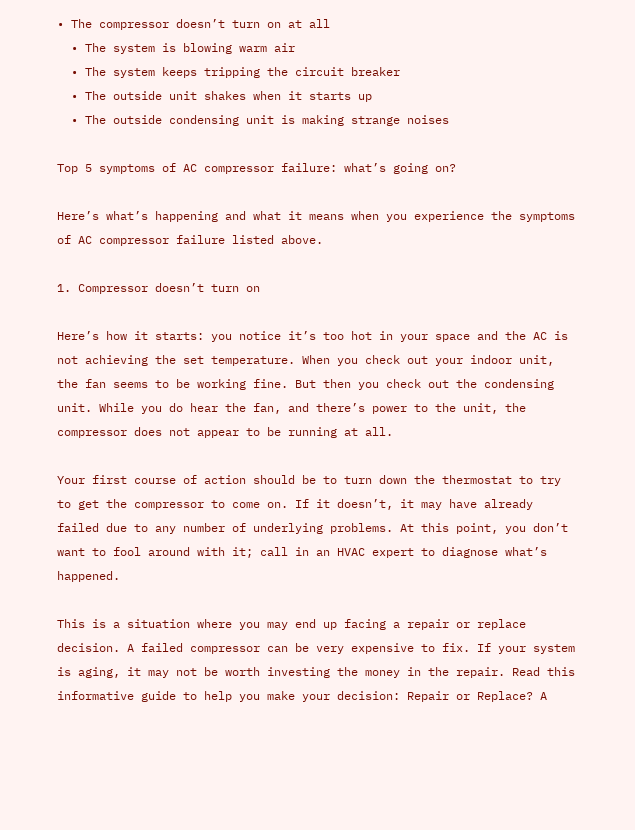• The compressor doesn’t turn on at all
  • The system is blowing warm air
  • The system keeps tripping the circuit breaker
  • The outside unit shakes when it starts up
  • The outside condensing unit is making strange noises

Top 5 symptoms of AC compressor failure: what’s going on?

Here’s what’s happening and what it means when you experience the symptoms of AC compressor failure listed above.

1. Compressor doesn’t turn on

Here’s how it starts: you notice it’s too hot in your space and the AC is not achieving the set temperature. When you check out your indoor unit, the fan seems to be working fine. But then you check out the condensing unit. While you do hear the fan, and there’s power to the unit, the compressor does not appear to be running at all.

Your first course of action should be to turn down the thermostat to try to get the compressor to come on. If it doesn’t, it may have already failed due to any number of underlying problems. At this point, you don’t want to fool around with it; call in an HVAC expert to diagnose what’s happened.

This is a situation where you may end up facing a repair or replace decision. A failed compressor can be very expensive to fix. If your system is aging, it may not be worth investing the money in the repair. Read this informative guide to help you make your decision: Repair or Replace? A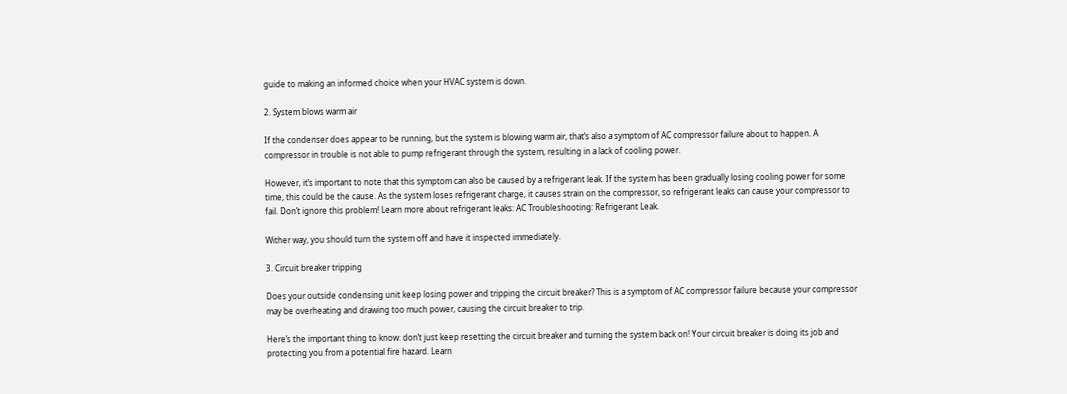guide to making an informed choice when your HVAC system is down.

2. System blows warm air

If the condenser does appear to be running, but the system is blowing warm air, that’s also a symptom of AC compressor failure about to happen. A compressor in trouble is not able to pump refrigerant through the system, resulting in a lack of cooling power.

However, it’s important to note that this symptom can also be caused by a refrigerant leak. If the system has been gradually losing cooling power for some time, this could be the cause. As the system loses refrigerant charge, it causes strain on the compressor, so refrigerant leaks can cause your compressor to fail. Don’t ignore this problem! Learn more about refrigerant leaks: AC Troubleshooting: Refrigerant Leak.

Wither way, you should turn the system off and have it inspected immediately.

3. Circuit breaker tripping

Does your outside condensing unit keep losing power and tripping the circuit breaker? This is a symptom of AC compressor failure because your compressor may be overheating and drawing too much power, causing the circuit breaker to trip.

Here’s the important thing to know: don’t just keep resetting the circuit breaker and turning the system back on! Your circuit breaker is doing its job and protecting you from a potential fire hazard. Learn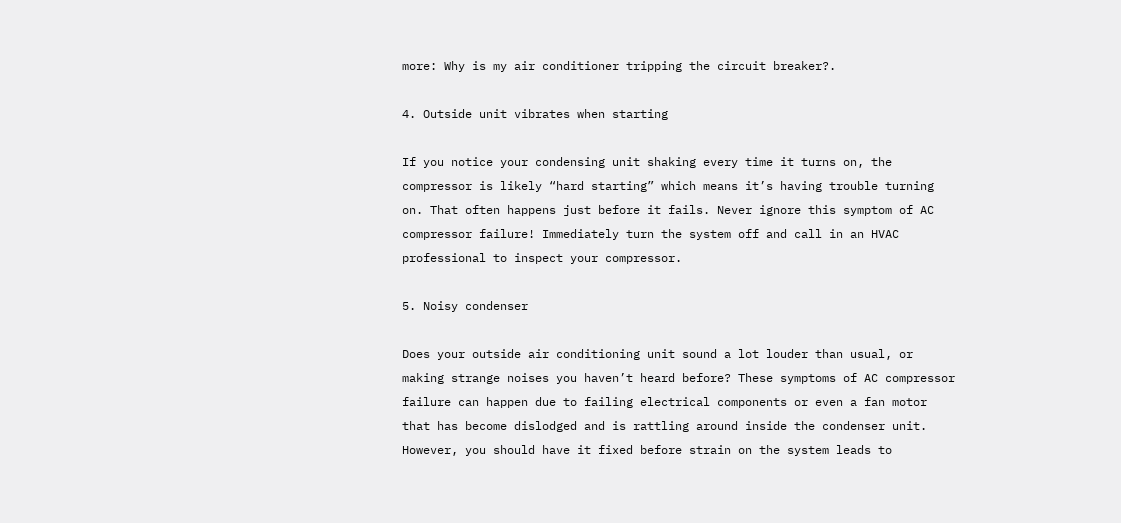more: Why is my air conditioner tripping the circuit breaker?.

4. Outside unit vibrates when starting

If you notice your condensing unit shaking every time it turns on, the compressor is likely “hard starting” which means it’s having trouble turning on. That often happens just before it fails. Never ignore this symptom of AC compressor failure! Immediately turn the system off and call in an HVAC professional to inspect your compressor.

5. Noisy condenser

Does your outside air conditioning unit sound a lot louder than usual, or making strange noises you haven’t heard before? These symptoms of AC compressor failure can happen due to failing electrical components or even a fan motor that has become dislodged and is rattling around inside the condenser unit. However, you should have it fixed before strain on the system leads to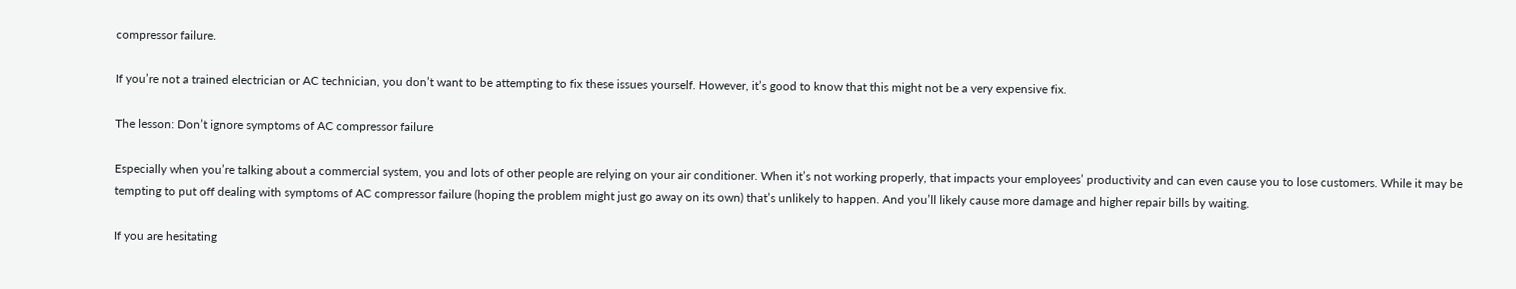compressor failure.

If you’re not a trained electrician or AC technician, you don’t want to be attempting to fix these issues yourself. However, it’s good to know that this might not be a very expensive fix.

The lesson: Don’t ignore symptoms of AC compressor failure

Especially when you’re talking about a commercial system, you and lots of other people are relying on your air conditioner. When it’s not working properly, that impacts your employees’ productivity and can even cause you to lose customers. While it may be tempting to put off dealing with symptoms of AC compressor failure (hoping the problem might just go away on its own) that’s unlikely to happen. And you’ll likely cause more damage and higher repair bills by waiting.

If you are hesitating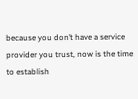because you don’t have a service provider you trust, now is the time to establish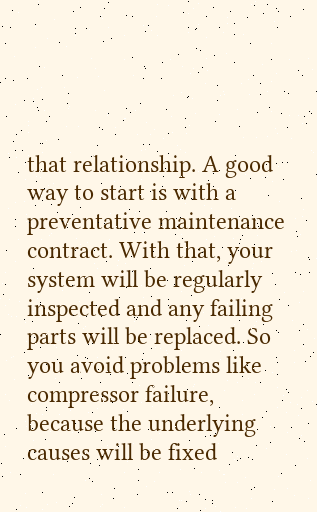that relationship. A good way to start is with a preventative maintenance contract. With that, your system will be regularly inspected and any failing parts will be replaced. So you avoid problems like compressor failure, because the underlying causes will be fixed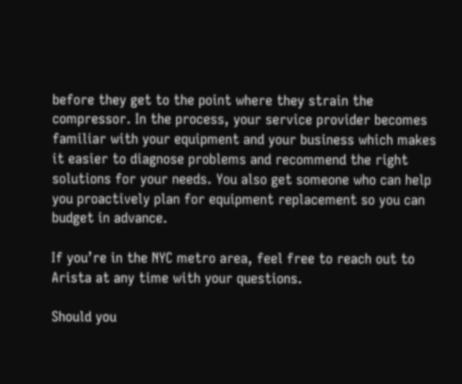before they get to the point where they strain the compressor. In the process, your service provider becomes familiar with your equipment and your business which makes it easier to diagnose problems and recommend the right solutions for your needs. You also get someone who can help you proactively plan for equipment replacement so you can budget in advance.

If you’re in the NYC metro area, feel free to reach out to Arista at any time with your questions.

Should you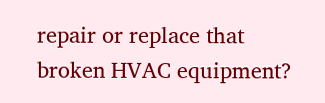repair or replace that broken HVAC equipment?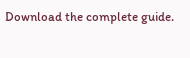Download the complete guide.